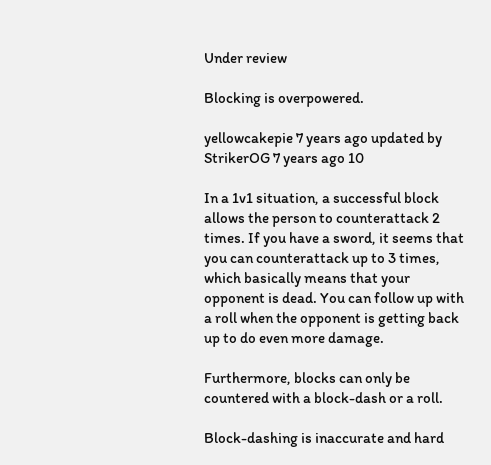Under review

Blocking is overpowered.

yellowcakepie 7 years ago updated by StrikerOG 7 years ago 10

In a 1v1 situation, a successful block allows the person to counterattack 2 times. If you have a sword, it seems that you can counterattack up to 3 times, which basically means that your opponent is dead. You can follow up with a roll when the opponent is getting back up to do even more damage.

Furthermore, blocks can only be countered with a block-dash or a roll.

Block-dashing is inaccurate and hard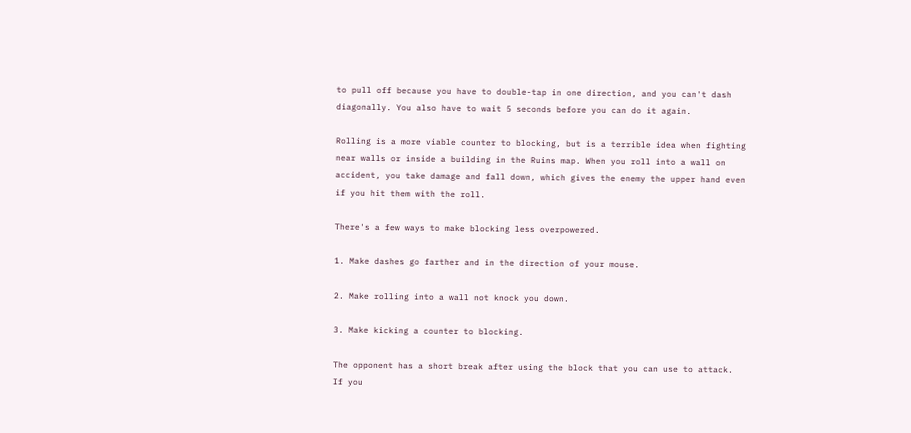to pull off because you have to double-tap in one direction, and you can't dash diagonally. You also have to wait 5 seconds before you can do it again.

Rolling is a more viable counter to blocking, but is a terrible idea when fighting near walls or inside a building in the Ruins map. When you roll into a wall on accident, you take damage and fall down, which gives the enemy the upper hand even if you hit them with the roll.

There's a few ways to make blocking less overpowered.

1. Make dashes go farther and in the direction of your mouse.

2. Make rolling into a wall not knock you down.

3. Make kicking a counter to blocking.

The opponent has a short break after using the block that you can use to attack. If you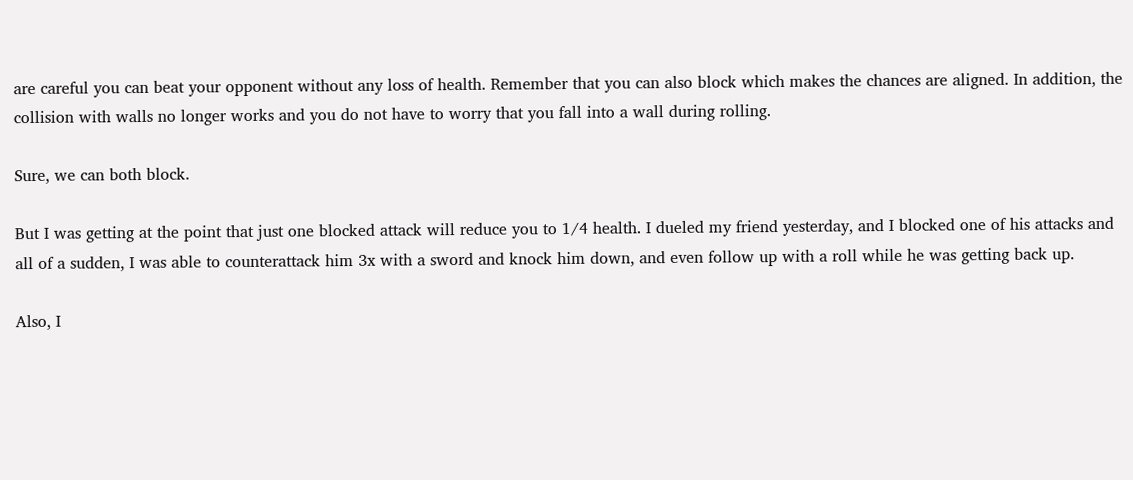are careful you can beat your opponent without any loss of health. Remember that you can also block which makes the chances are aligned. In addition, the collision with walls no longer works and you do not have to worry that you fall into a wall during rolling.

Sure, we can both block.

But I was getting at the point that just one blocked attack will reduce you to 1/4 health. I dueled my friend yesterday, and I blocked one of his attacks and all of a sudden, I was able to counterattack him 3x with a sword and knock him down, and even follow up with a roll while he was getting back up.

Also, I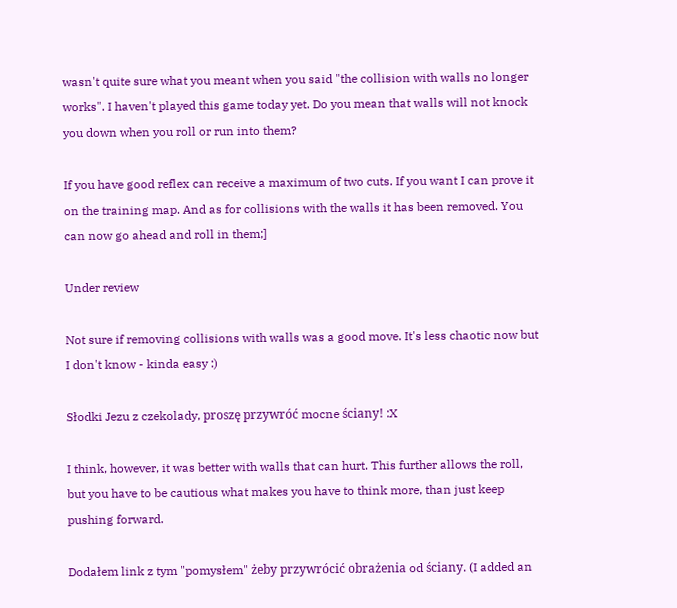wasn't quite sure what you meant when you said "the collision with walls no longer works". I haven't played this game today yet. Do you mean that walls will not knock you down when you roll or run into them?

If you have good reflex can receive a maximum of two cuts. If you want I can prove it on the training map. And as for collisions with the walls it has been removed. You can now go ahead and roll in them;]

Under review

Not sure if removing collisions with walls was a good move. It's less chaotic now but I don't know - kinda easy :)

Słodki Jezu z czekolady, proszę przywróć mocne ściany! :X

I think, however, it was better with walls that can hurt. This further allows the roll, but you have to be cautious what makes you have to think more, than just keep pushing forward.

Dodałem link z tym "pomysłem" żeby przywrócić obrażenia od ściany. (I added an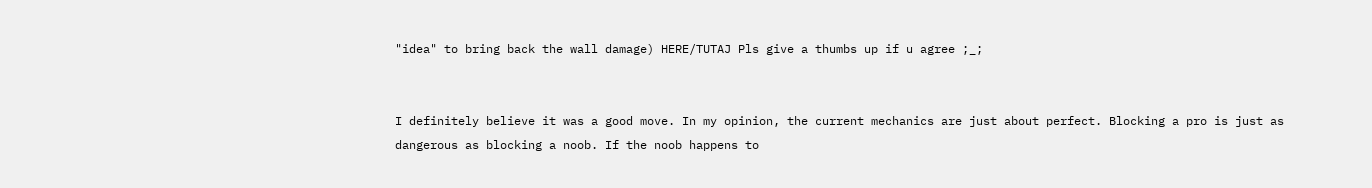"idea" to bring back the wall damage) HERE/TUTAJ Pls give a thumbs up if u agree ;_;


I definitely believe it was a good move. In my opinion, the current mechanics are just about perfect. Blocking a pro is just as dangerous as blocking a noob. If the noob happens to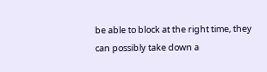be able to block at the right time, they can possibly take down a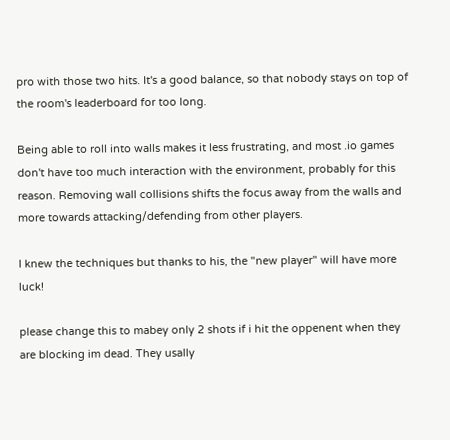pro with those two hits. It's a good balance, so that nobody stays on top of the room's leaderboard for too long.

Being able to roll into walls makes it less frustrating, and most .io games don't have too much interaction with the environment, probably for this reason. Removing wall collisions shifts the focus away from the walls and more towards attacking/defending from other players.

I knew the techniques but thanks to his, the "new player" will have more luck!

please change this to mabey only 2 shots if i hit the oppenent when they are blocking im dead. They usally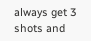always get 3 shots and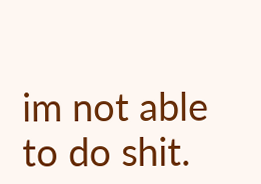im not able to do shit.